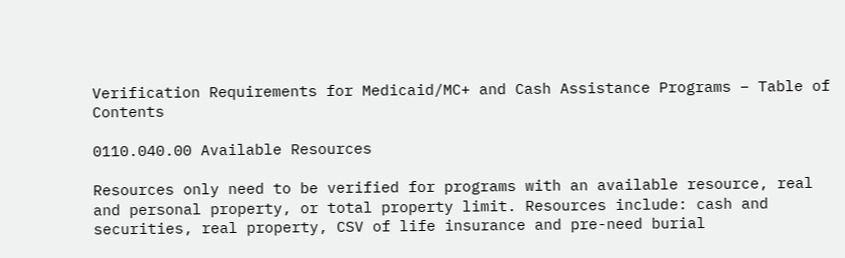Verification Requirements for Medicaid/MC+ and Cash Assistance Programs – Table of Contents

0110.040.00 Available Resources

Resources only need to be verified for programs with an available resource, real and personal property, or total property limit. Resources include: cash and securities, real property, CSV of life insurance and pre-need burial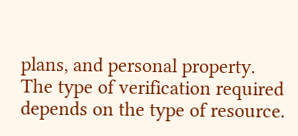plans, and personal property. The type of verification required depends on the type of resource.